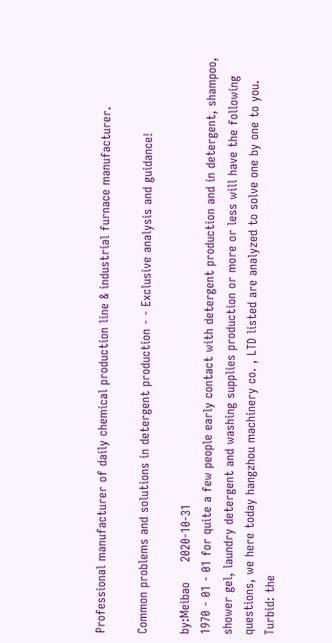Professional manufacturer of daily chemical production line & industrial furnace manufacturer.

Common problems and solutions in detergent production - - Exclusive analysis and guidance!

by:Meibao     2020-10-31
1970 - 01 - 01 for quite a few people early contact with detergent production and in detergent, shampoo, shower gel, laundry detergent and washing supplies production or more or less will have the following questions, we here today hangzhou machinery co. , LTD listed are analyzed to solve one by one to you. Turbid: the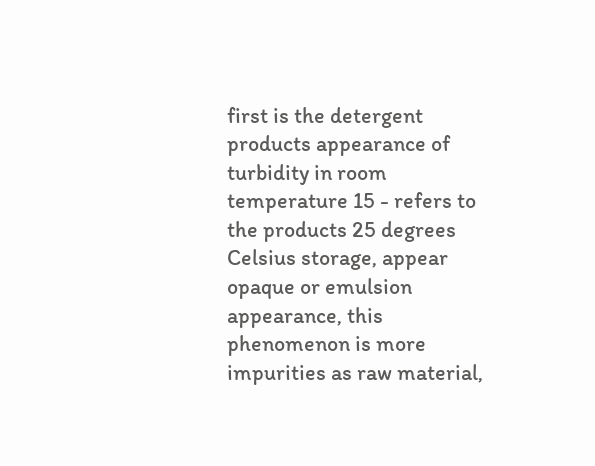first is the detergent products appearance of turbidity in room temperature 15 - refers to the products 25 degrees Celsius storage, appear opaque or emulsion appearance, this phenomenon is more impurities as raw material,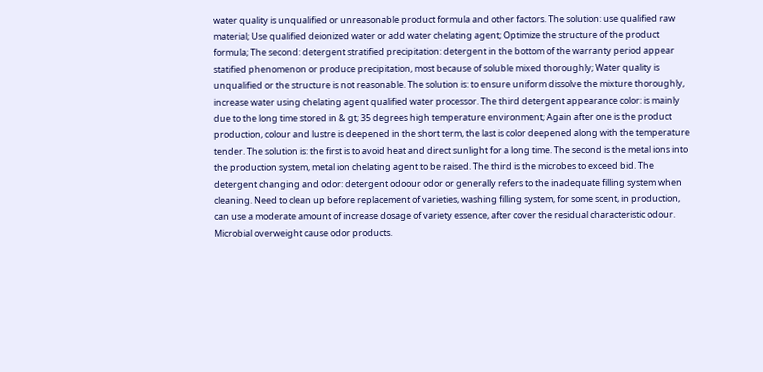water quality is unqualified or unreasonable product formula and other factors. The solution: use qualified raw material; Use qualified deionized water or add water chelating agent; Optimize the structure of the product formula; The second: detergent stratified precipitation: detergent in the bottom of the warranty period appear statified phenomenon or produce precipitation, most because of soluble mixed thoroughly; Water quality is unqualified or the structure is not reasonable. The solution is: to ensure uniform dissolve the mixture thoroughly, increase water using chelating agent qualified water processor. The third detergent appearance color: is mainly due to the long time stored in & gt; 35 degrees high temperature environment; Again after one is the product production, colour and lustre is deepened in the short term, the last is color deepened along with the temperature tender. The solution is: the first is to avoid heat and direct sunlight for a long time. The second is the metal ions into the production system, metal ion chelating agent to be raised. The third is the microbes to exceed bid. The detergent changing and odor: detergent odoour odor or generally refers to the inadequate filling system when cleaning. Need to clean up before replacement of varieties, washing filling system, for some scent, in production, can use a moderate amount of increase dosage of variety essence, after cover the residual characteristic odour. Microbial overweight cause odor products.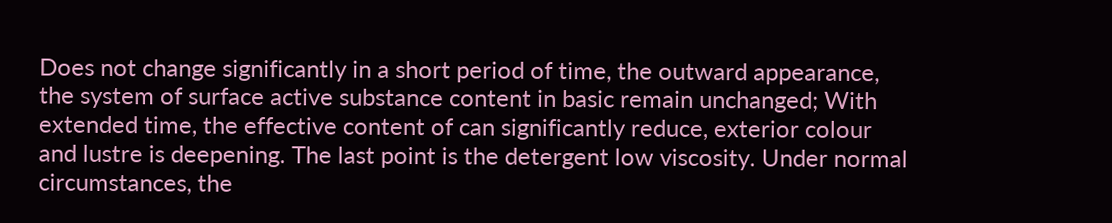Does not change significantly in a short period of time, the outward appearance, the system of surface active substance content in basic remain unchanged; With extended time, the effective content of can significantly reduce, exterior colour and lustre is deepening. The last point is the detergent low viscosity. Under normal circumstances, the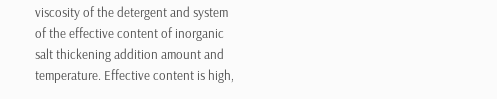viscosity of the detergent and system of the effective content of inorganic salt thickening addition amount and temperature. Effective content is high,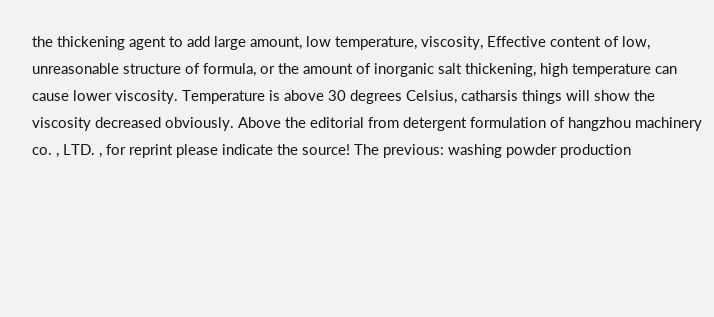the thickening agent to add large amount, low temperature, viscosity, Effective content of low, unreasonable structure of formula, or the amount of inorganic salt thickening, high temperature can cause lower viscosity. Temperature is above 30 degrees Celsius, catharsis things will show the viscosity decreased obviously. Above the editorial from detergent formulation of hangzhou machinery co. , LTD. , for reprint please indicate the source! The previous: washing powder production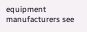equipment manufacturers see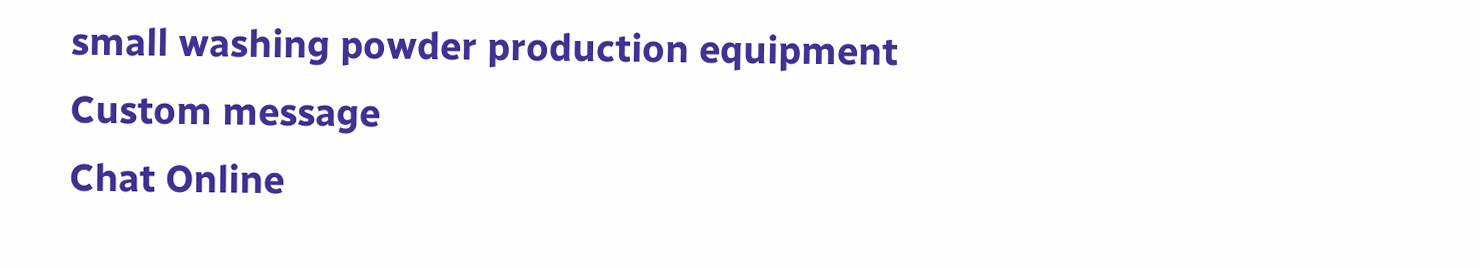small washing powder production equipment
Custom message
Chat Online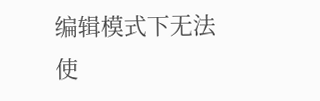编辑模式下无法使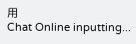用
Chat Online inputting...